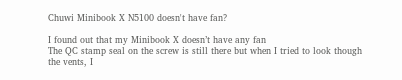Chuwi Minibook X N5100 doesn't have fan?

I found out that my Minibook X doesn’t have any fan
The QC stamp seal on the screw is still there but when I tried to look though the vents, I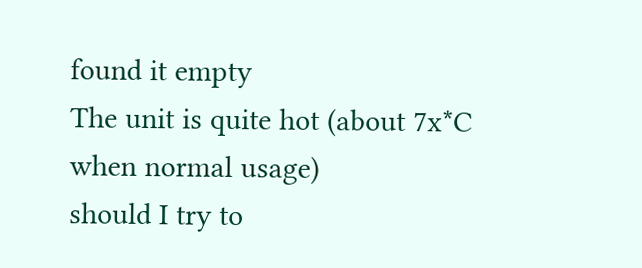found it empty
The unit is quite hot (about 7x*C when normal usage)
should I try to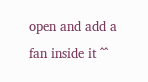open and add a fan inside it ^^